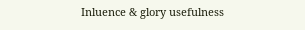Inluence & glory usefulness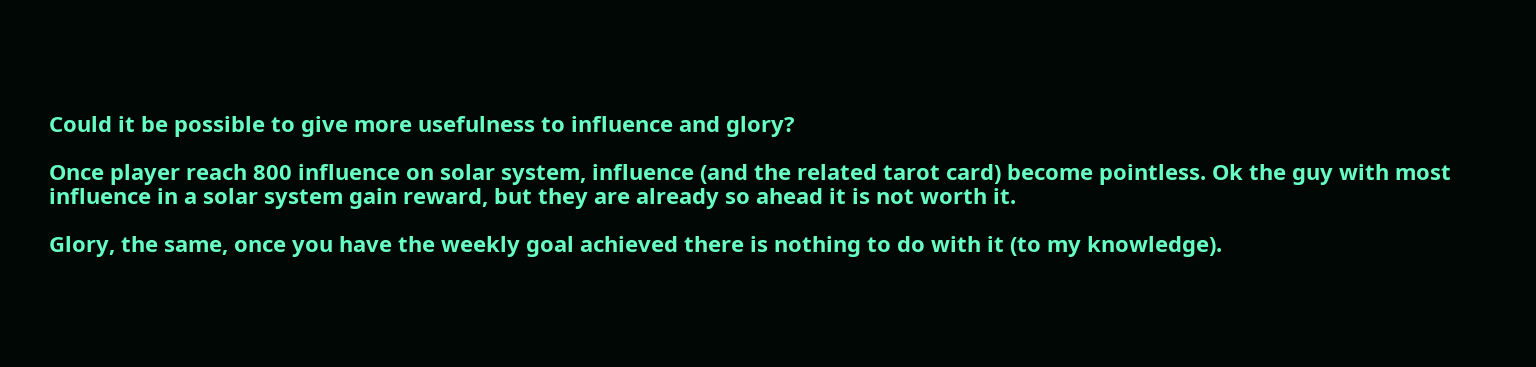Could it be possible to give more usefulness to influence and glory?

Once player reach 800 influence on solar system, influence (and the related tarot card) become pointless. Ok the guy with most influence in a solar system gain reward, but they are already so ahead it is not worth it.

Glory, the same, once you have the weekly goal achieved there is nothing to do with it (to my knowledge).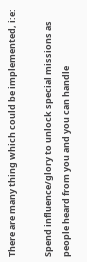There are many thing which could be implemented, i:e:

Spend influence/glory to unlock special missions as people heard from you and you can handle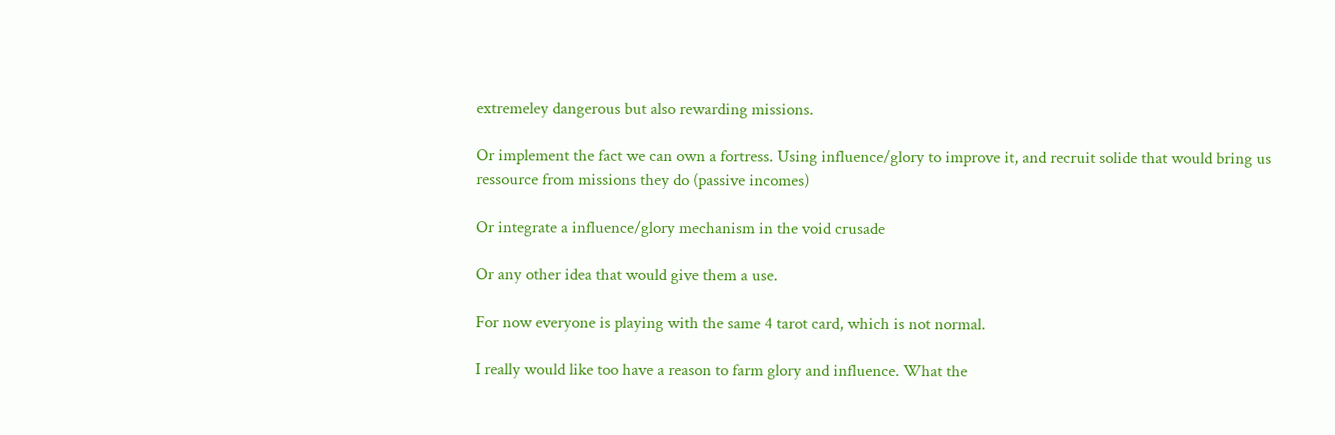extremeley dangerous but also rewarding missions.

Or implement the fact we can own a fortress. Using influence/glory to improve it, and recruit solide that would bring us ressource from missions they do (passive incomes)

Or integrate a influence/glory mechanism in the void crusade

Or any other idea that would give them a use.

For now everyone is playing with the same 4 tarot card, which is not normal.

I really would like too have a reason to farm glory and influence. What the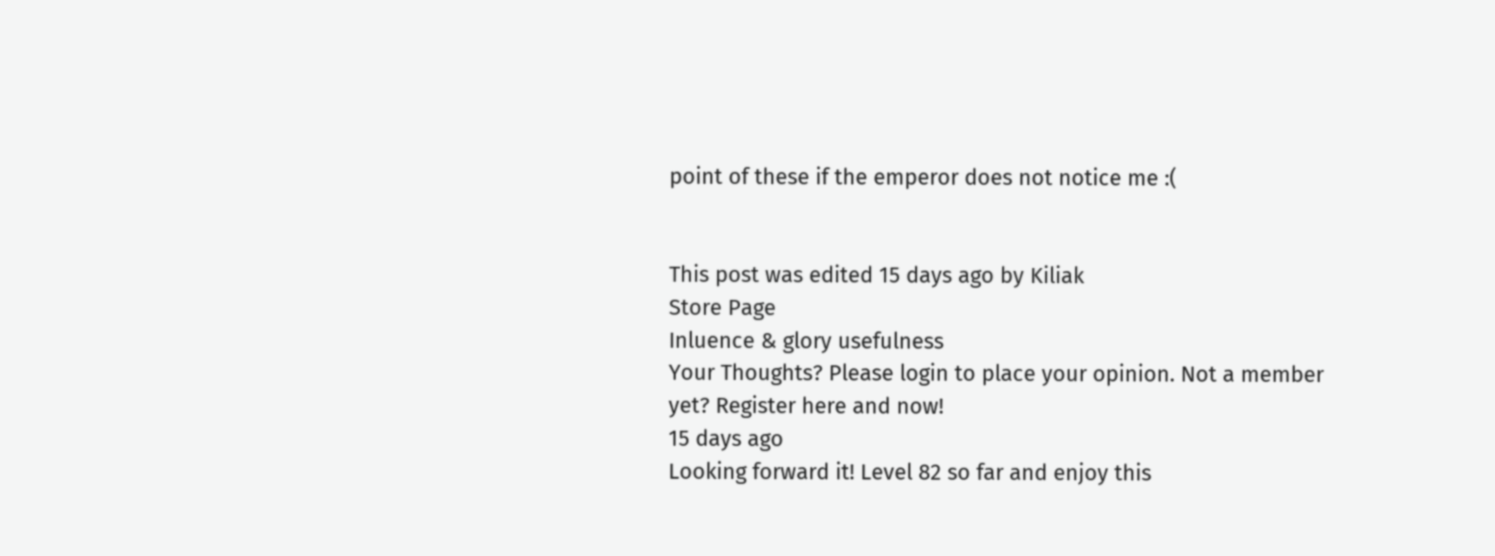point of these if the emperor does not notice me :(


This post was edited 15 days ago by Kiliak
Store Page
Inluence & glory usefulness
Your Thoughts? Please login to place your opinion. Not a member yet? Register here and now!
15 days ago
Looking forward it! Level 82 so far and enjoy this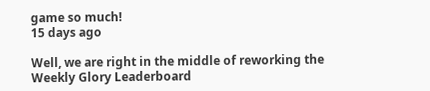game so much!
15 days ago

Well, we are right in the middle of reworking the Weekly Glory Leaderboard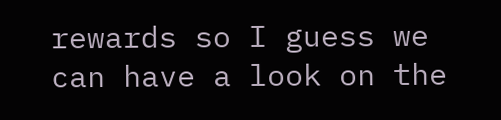rewards so I guess we can have a look on the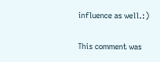influence as well.:)

This comment was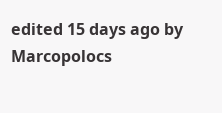edited 15 days ago by Marcopolocs